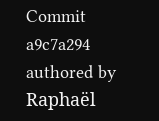Commit a9c7a294 authored by Raphaël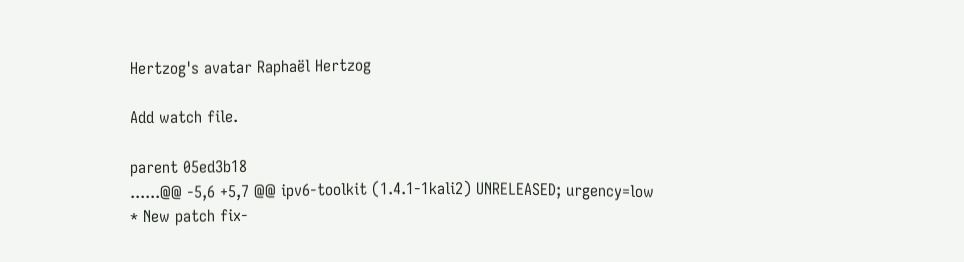Hertzog's avatar Raphaël Hertzog

Add watch file.

parent 05ed3b18
......@@ -5,6 +5,7 @@ ipv6-toolkit (1.4.1-1kali2) UNRELEASED; urgency=low
* New patch fix-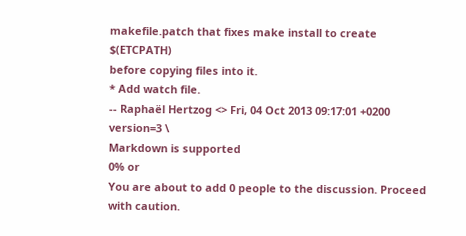makefile.patch that fixes make install to create $(ETCPATH)
before copying files into it.
* Add watch file.
-- Raphaël Hertzog <> Fri, 04 Oct 2013 09:17:01 +0200
version=3 \
Markdown is supported
0% or
You are about to add 0 people to the discussion. Proceed with caution.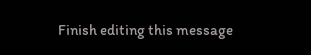Finish editing this message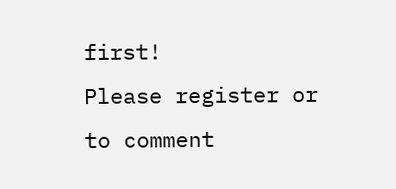first!
Please register or to comment